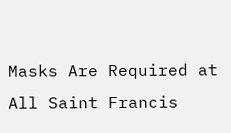Masks Are Required at All Saint Francis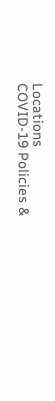Locations
COVID-19 Policies &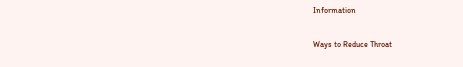Information

Ways to Reduce Throat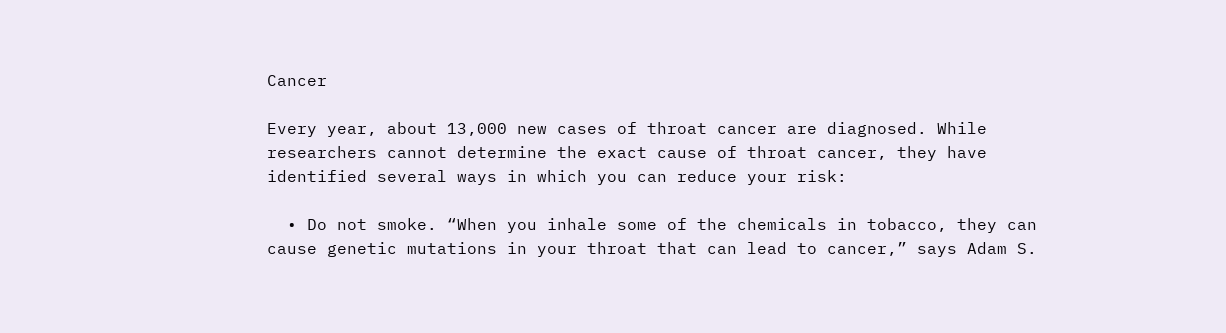Cancer

Every year, about 13,000 new cases of throat cancer are diagnosed. While researchers cannot determine the exact cause of throat cancer, they have identified several ways in which you can reduce your risk:

  • Do not smoke. “When you inhale some of the chemicals in tobacco, they can cause genetic mutations in your throat that can lead to cancer,” says Adam S.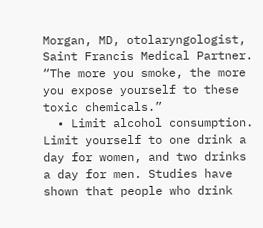Morgan, MD, otolaryngologist, Saint Francis Medical Partner. “The more you smoke, the more you expose yourself to these toxic chemicals.”
  • Limit alcohol consumption. Limit yourself to one drink a day for women, and two drinks a day for men. Studies have shown that people who drink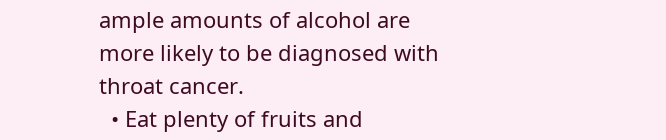ample amounts of alcohol are more likely to be diagnosed with throat cancer.
  • Eat plenty of fruits and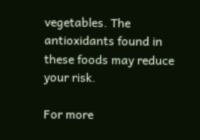vegetables. The antioxidants found in these foods may reduce your risk.

For more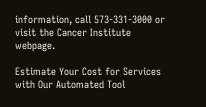information, call 573-331-3000 or visit the Cancer Institute webpage.

Estimate Your Cost for Services with Our Automated Tool